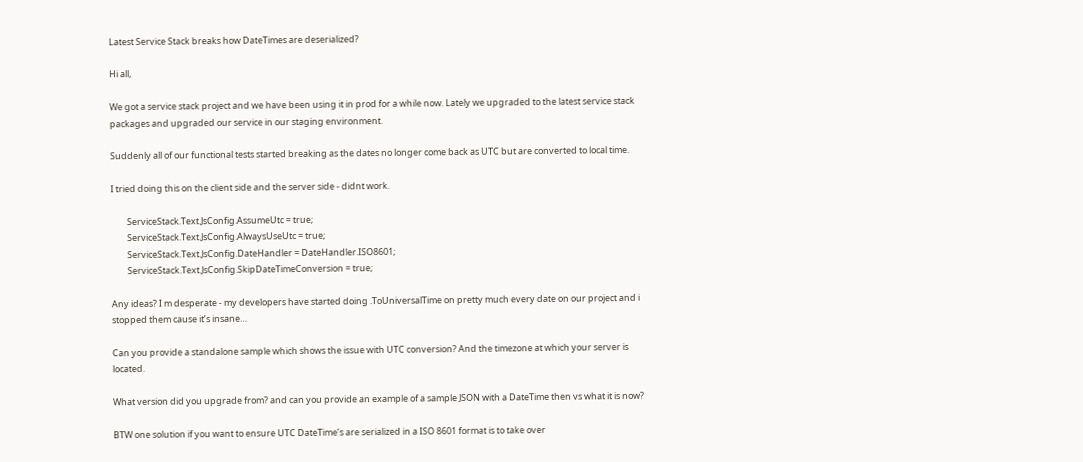Latest Service Stack breaks how DateTimes are deserialized?

Hi all,

We got a service stack project and we have been using it in prod for a while now. Lately we upgraded to the latest service stack packages and upgraded our service in our staging environment.

Suddenly all of our functional tests started breaking as the dates no longer come back as UTC but are converted to local time.

I tried doing this on the client side and the server side - didnt work.

        ServiceStack.Text.JsConfig.AssumeUtc = true;
        ServiceStack.Text.JsConfig.AlwaysUseUtc = true;
        ServiceStack.Text.JsConfig.DateHandler = DateHandler.ISO8601;
        ServiceStack.Text.JsConfig.SkipDateTimeConversion = true;

Any ideas? I m desperate - my developers have started doing .ToUniversalTime on pretty much every date on our project and i stopped them cause it’s insane…

Can you provide a standalone sample which shows the issue with UTC conversion? And the timezone at which your server is located.

What version did you upgrade from? and can you provide an example of a sample JSON with a DateTime then vs what it is now?

BTW one solution if you want to ensure UTC DateTime’s are serialized in a ISO 8601 format is to take over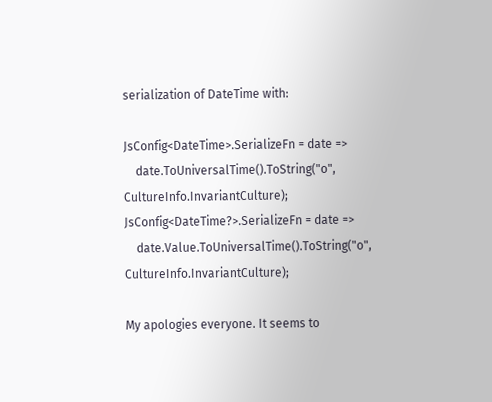serialization of DateTime with:

JsConfig<DateTime>.SerializeFn = date =>
    date.ToUniversalTime().ToString("o", CultureInfo.InvariantCulture);
JsConfig<DateTime?>.SerializeFn = date =>
    date.Value.ToUniversalTime().ToString("o", CultureInfo.InvariantCulture);

My apologies everyone. It seems to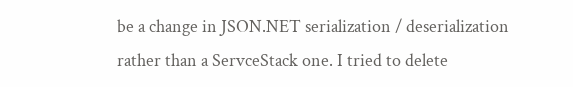be a change in JSON.NET serialization / deserialization rather than a ServceStack one. I tried to delete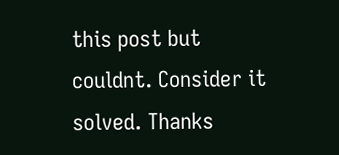this post but couldnt. Consider it solved. Thanks